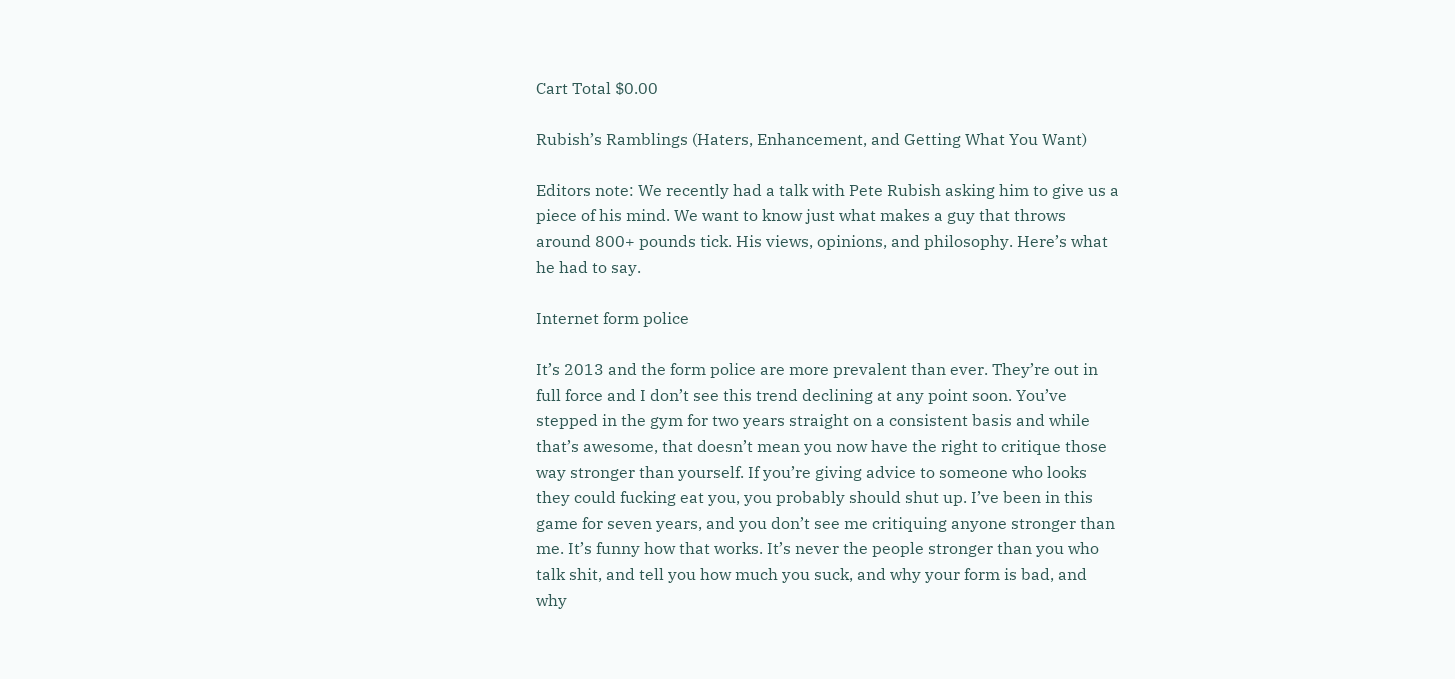Cart Total $0.00

Rubish’s Ramblings (Haters, Enhancement, and Getting What You Want)

Editors note: We recently had a talk with Pete Rubish asking him to give us a piece of his mind. We want to know just what makes a guy that throws around 800+ pounds tick. His views, opinions, and philosophy. Here’s what he had to say.

Internet form police

It’s 2013 and the form police are more prevalent than ever. They’re out in full force and I don’t see this trend declining at any point soon. You’ve stepped in the gym for two years straight on a consistent basis and while that’s awesome, that doesn’t mean you now have the right to critique those way stronger than yourself. If you’re giving advice to someone who looks they could fucking eat you, you probably should shut up. I’ve been in this game for seven years, and you don’t see me critiquing anyone stronger than me. It’s funny how that works. It’s never the people stronger than you who talk shit, and tell you how much you suck, and why your form is bad, and why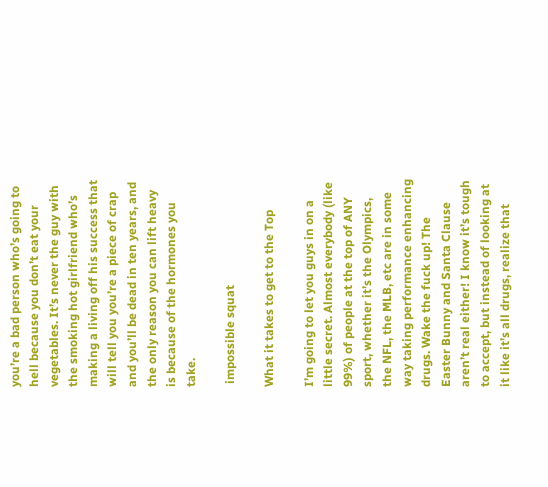you’re a bad person who’s going to hell because you don’t eat your vegetables. It’s never the guy with the smoking hot girlfriend who’s making a living off his success that will tell you you’re a piece of crap and you’ll be dead in ten years, and the only reason you can lift heavy is because of the hormones you take.

 impossible squat

What it takes to get to the Top

I’m going to let you guys in on a little secret. Almost everybody (like 99%) of people at the top of ANY sport, whether it’s the Olympics, the NFL, the MLB, etc are in some way taking performance enhancing drugs. Wake the fuck up! The Easter Bunny and Santa Clause aren’t real either! I know it’s tough to accept, but instead of looking at it like it’s all drugs, realize that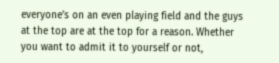everyone’s on an even playing field and the guys at the top are at the top for a reason. Whether you want to admit it to yourself or not,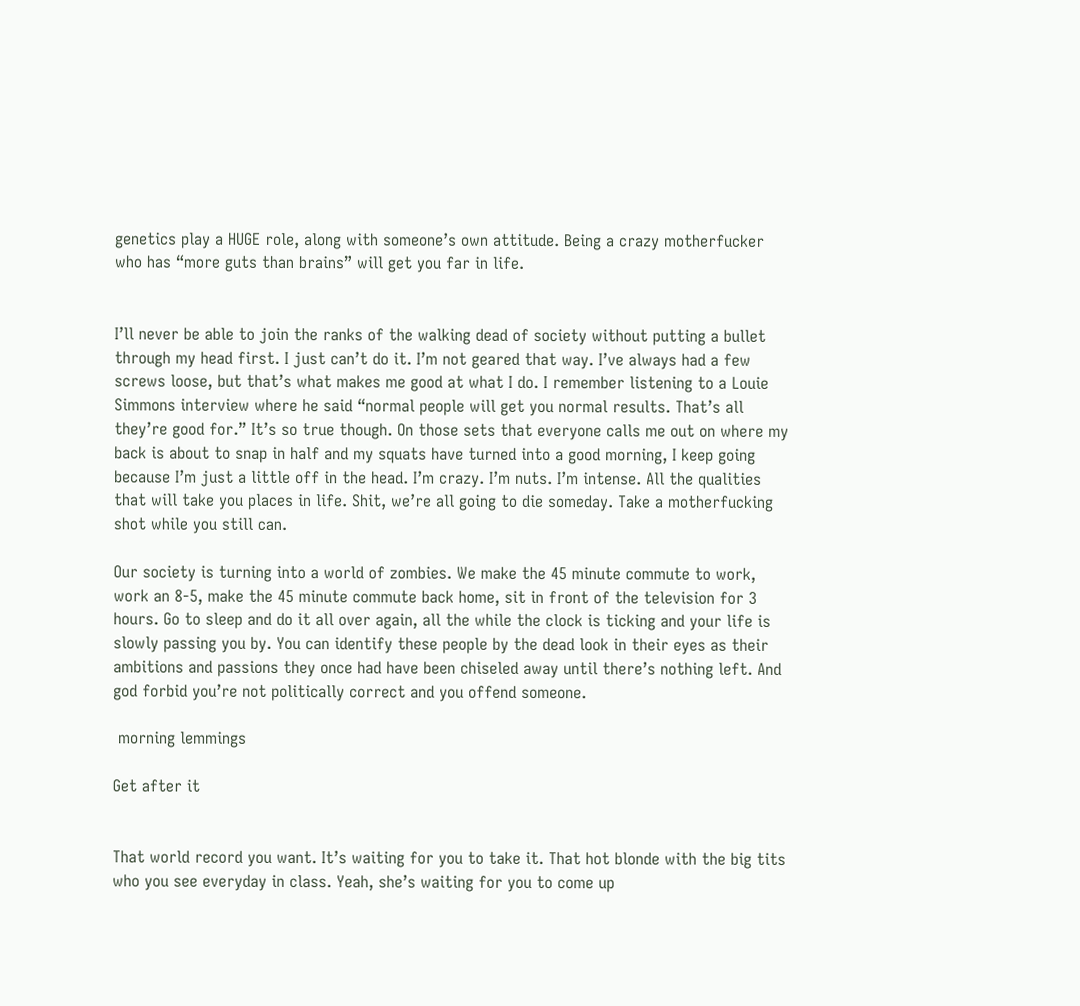genetics play a HUGE role, along with someone’s own attitude. Being a crazy motherfucker who has “more guts than brains” will get you far in life.


I’ll never be able to join the ranks of the walking dead of society without putting a bullet through my head first. I just can’t do it. I’m not geared that way. I’ve always had a few screws loose, but that’s what makes me good at what I do. I remember listening to a Louie Simmons interview where he said “normal people will get you normal results. That’s all they’re good for.” It’s so true though. On those sets that everyone calls me out on where my back is about to snap in half and my squats have turned into a good morning, I keep going because I’m just a little off in the head. I’m crazy. I’m nuts. I’m intense. All the qualities that will take you places in life. Shit, we’re all going to die someday. Take a motherfucking shot while you still can.

Our society is turning into a world of zombies. We make the 45 minute commute to work, work an 8-5, make the 45 minute commute back home, sit in front of the television for 3 hours. Go to sleep and do it all over again, all the while the clock is ticking and your life is slowly passing you by. You can identify these people by the dead look in their eyes as their ambitions and passions they once had have been chiseled away until there’s nothing left. And god forbid you’re not politically correct and you offend someone.

 morning lemmings

Get after it


That world record you want. It’s waiting for you to take it. That hot blonde with the big tits who you see everyday in class. Yeah, she’s waiting for you to come up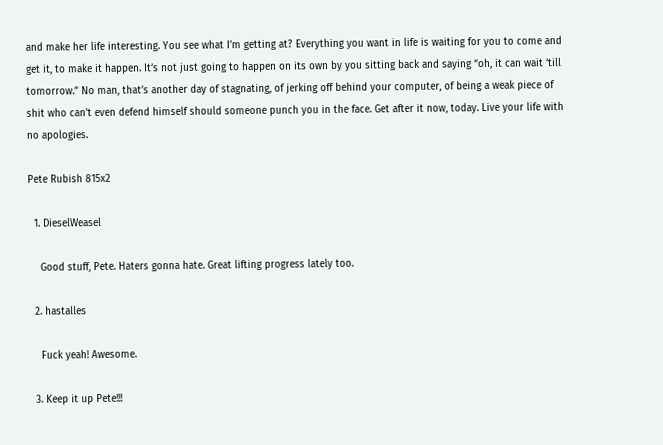and make her life interesting. You see what I’m getting at? Everything you want in life is waiting for you to come and get it, to make it happen. It’s not just going to happen on its own by you sitting back and saying “oh, it can wait ‘till tomorrow.” No man, that’s another day of stagnating, of jerking off behind your computer, of being a weak piece of shit who can’t even defend himself should someone punch you in the face. Get after it now, today. Live your life with no apologies.

Pete Rubish 815x2

  1. DieselWeasel

    Good stuff, Pete. Haters gonna hate. Great lifting progress lately too.

  2. hastalles

    Fuck yeah! Awesome.

  3. Keep it up Pete!!!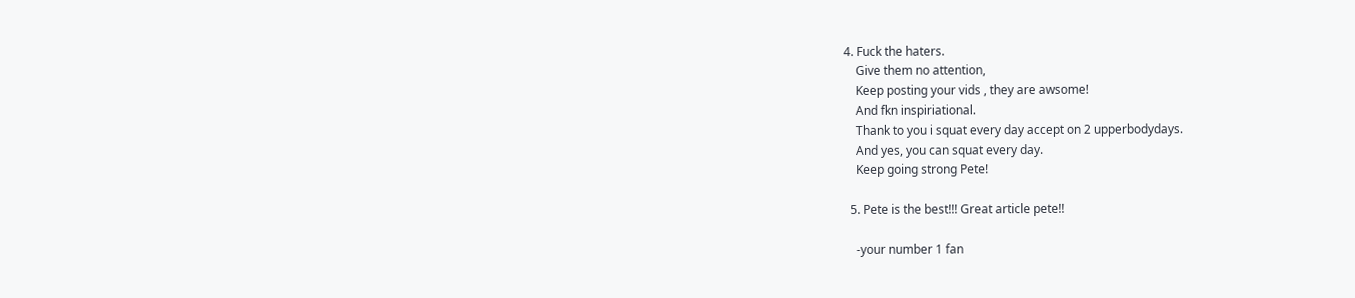4. Fuck the haters.
    Give them no attention,
    Keep posting your vids , they are awsome!
    And fkn inspiriational.
    Thank to you i squat every day accept on 2 upperbodydays.
    And yes, you can squat every day.
    Keep going strong Pete!

  5. Pete is the best!!! Great article pete!!

    -your number 1 fan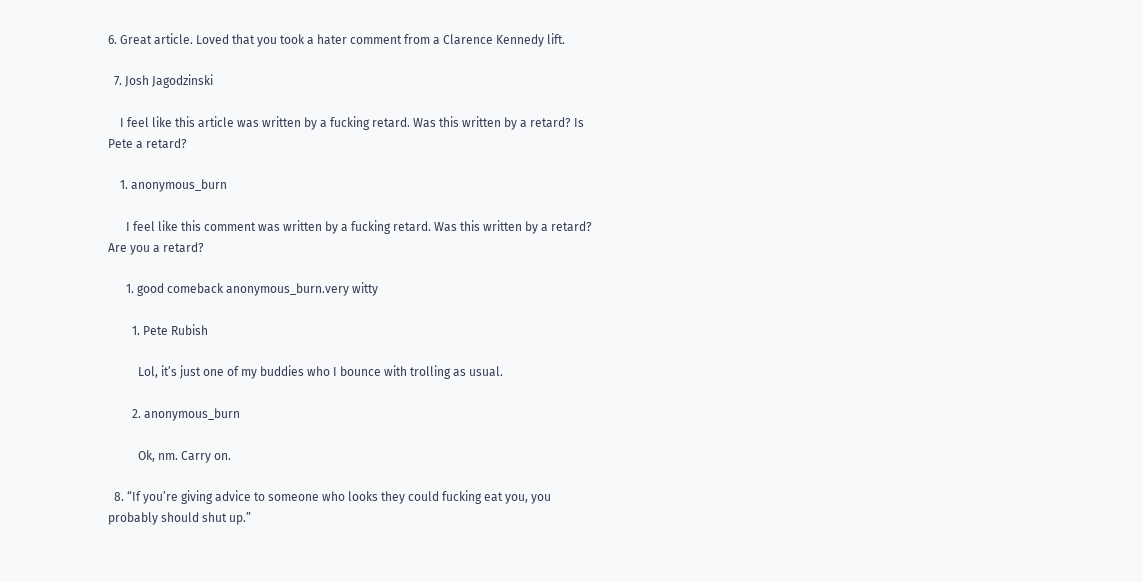6. Great article. Loved that you took a hater comment from a Clarence Kennedy lift.

  7. Josh Jagodzinski

    I feel like this article was written by a fucking retard. Was this written by a retard? Is Pete a retard?

    1. anonymous_burn

      I feel like this comment was written by a fucking retard. Was this written by a retard? Are you a retard?

      1. good comeback anonymous_burn.very witty

        1. Pete Rubish

          Lol, it’s just one of my buddies who I bounce with trolling as usual.

        2. anonymous_burn

          Ok, nm. Carry on.

  8. “If you’re giving advice to someone who looks they could fucking eat you, you probably should shut up.”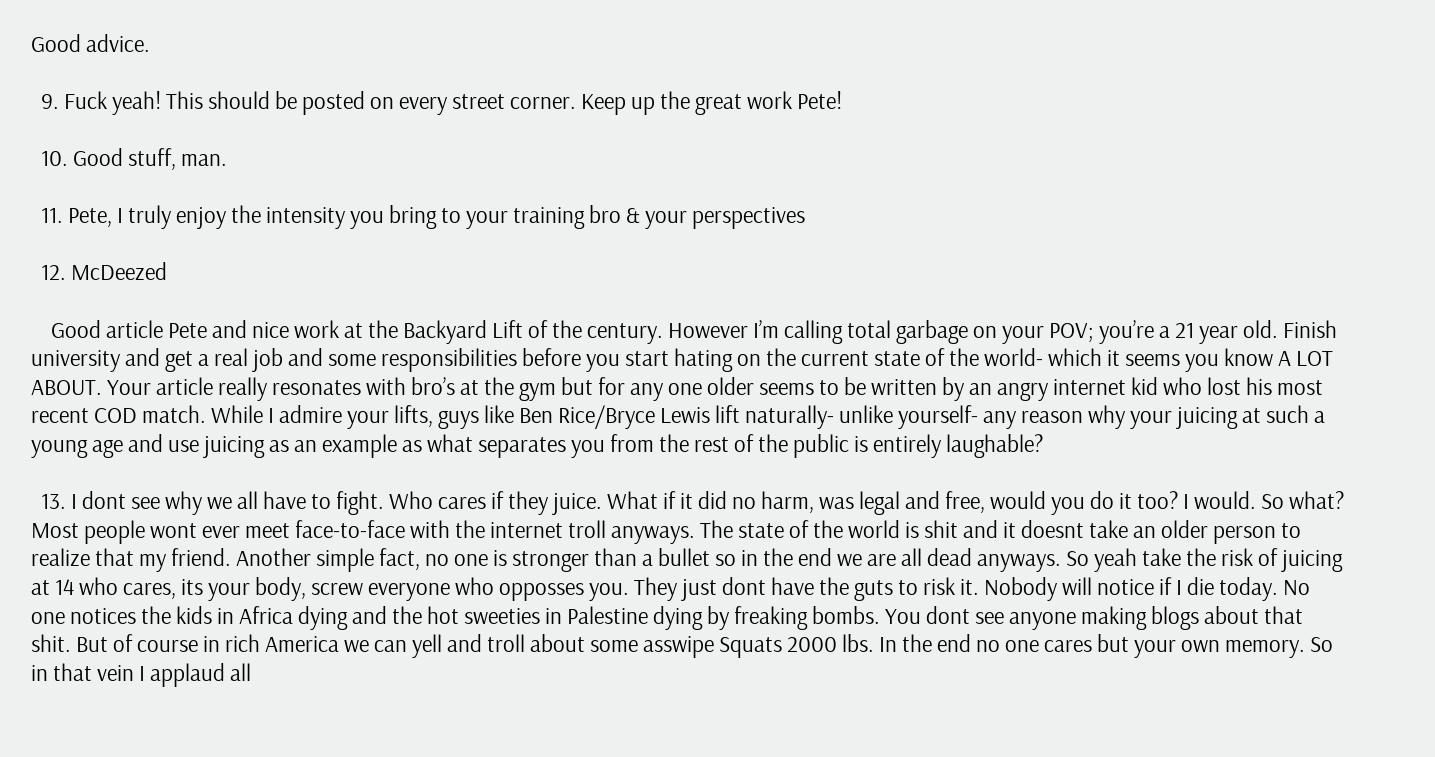Good advice.

  9. Fuck yeah! This should be posted on every street corner. Keep up the great work Pete!

  10. Good stuff, man.

  11. Pete, I truly enjoy the intensity you bring to your training bro & your perspectives

  12. McDeezed

    Good article Pete and nice work at the Backyard Lift of the century. However I’m calling total garbage on your POV; you’re a 21 year old. Finish university and get a real job and some responsibilities before you start hating on the current state of the world- which it seems you know A LOT ABOUT. Your article really resonates with bro’s at the gym but for any one older seems to be written by an angry internet kid who lost his most recent COD match. While I admire your lifts, guys like Ben Rice/Bryce Lewis lift naturally- unlike yourself- any reason why your juicing at such a young age and use juicing as an example as what separates you from the rest of the public is entirely laughable?

  13. I dont see why we all have to fight. Who cares if they juice. What if it did no harm, was legal and free, would you do it too? I would. So what? Most people wont ever meet face-to-face with the internet troll anyways. The state of the world is shit and it doesnt take an older person to realize that my friend. Another simple fact, no one is stronger than a bullet so in the end we are all dead anyways. So yeah take the risk of juicing at 14 who cares, its your body, screw everyone who opposses you. They just dont have the guts to risk it. Nobody will notice if I die today. No one notices the kids in Africa dying and the hot sweeties in Palestine dying by freaking bombs. You dont see anyone making blogs about that shit. But of course in rich America we can yell and troll about some asswipe Squats 2000 lbs. In the end no one cares but your own memory. So in that vein I applaud all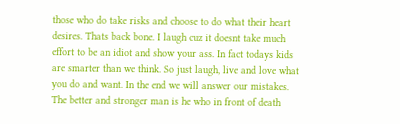those who do take risks and choose to do what their heart desires. Thats back bone. I laugh cuz it doesnt take much effort to be an idiot and show your ass. In fact todays kids are smarter than we think. So just laugh, live and love what you do and want. In the end we will answer our mistakes. The better and stronger man is he who in front of death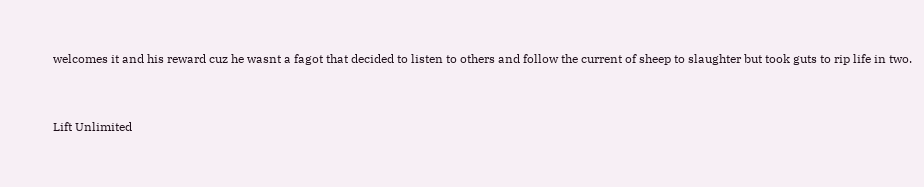welcomes it and his reward cuz he wasnt a fagot that decided to listen to others and follow the current of sheep to slaughter but took guts to rip life in two.


Lift Unlimited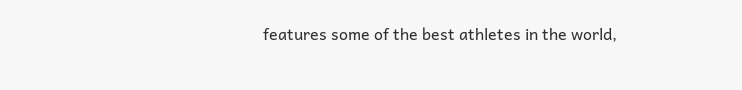features some of the best athletes in the world,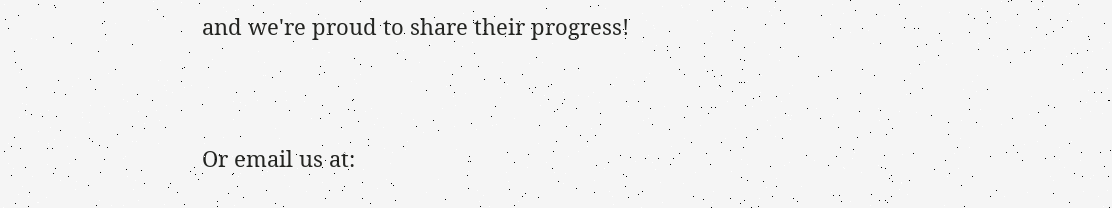and we're proud to share their progress!


Or email us at: